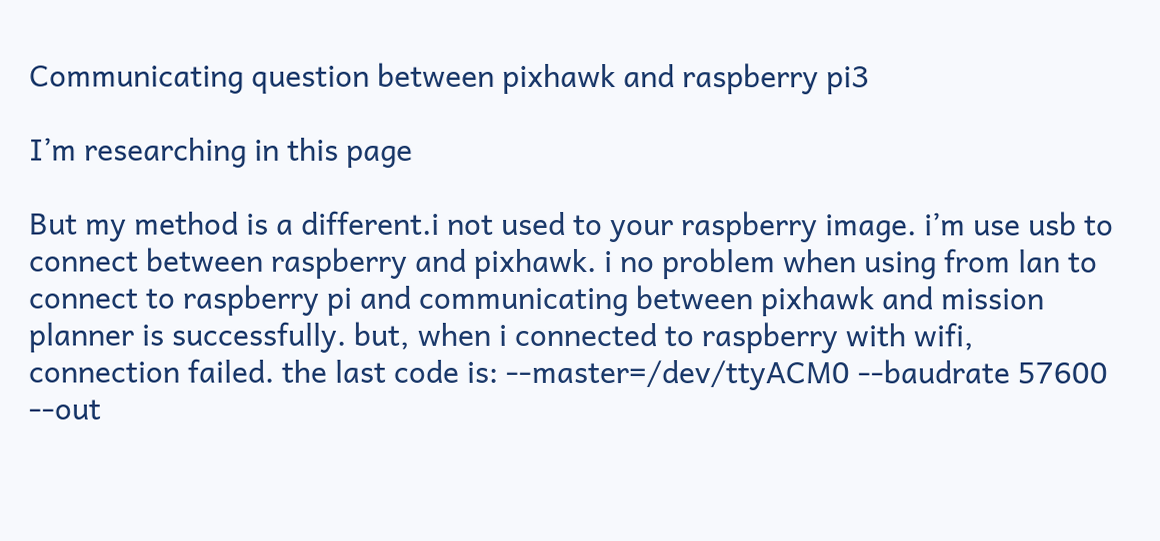Communicating question between pixhawk and raspberry pi3

I’m researching in this page

But my method is a different.i not used to your raspberry image. i’m use usb to connect between raspberry and pixhawk. i no problem when using from lan to connect to raspberry pi and communicating between pixhawk and mission planner is successfully. but, when i connected to raspberry with wifi, connection failed. the last code is: --master=/dev/ttyACM0 --baudrate 57600 --out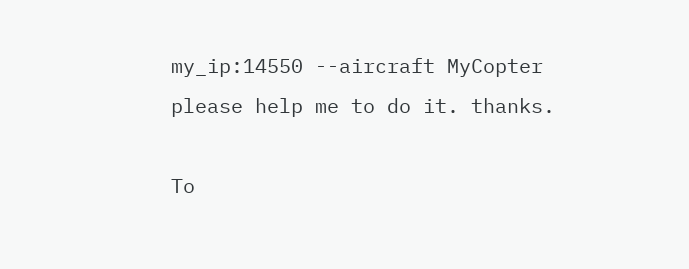my_ip:14550 --aircraft MyCopter
please help me to do it. thanks.

To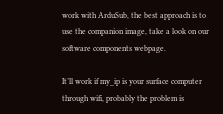work with ArduSub, the best approach is to use the companion image, take a look on our software components webpage.

It’ll work if my_ip is your surface computer through wifi, probably the problem is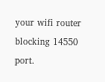your wifi router blocking 14550 port.